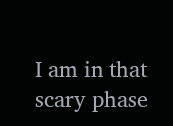I am in that scary phase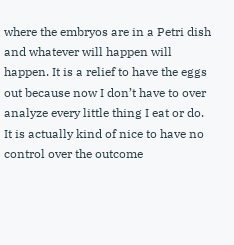where the embryos are in a Petri dish and whatever will happen will happen. It is a relief to have the eggs out because now I don’t have to over analyze every little thing I eat or do. It is actually kind of nice to have no control over the outcome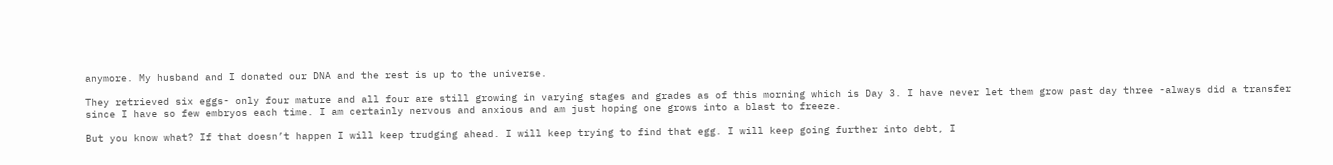anymore. My husband and I donated our DNA and the rest is up to the universe.

They retrieved six eggs- only four mature and all four are still growing in varying stages and grades as of this morning which is Day 3. I have never let them grow past day three -always did a transfer since I have so few embryos each time. I am certainly nervous and anxious and am just hoping one grows into a blast to freeze.

But you know what? If that doesn’t happen I will keep trudging ahead. I will keep trying to find that egg. I will keep going further into debt, I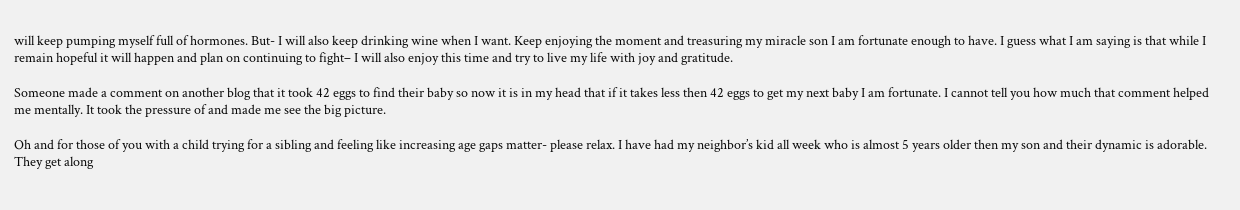will keep pumping myself full of hormones. But- I will also keep drinking wine when I want. Keep enjoying the moment and treasuring my miracle son I am fortunate enough to have. I guess what I am saying is that while I remain hopeful it will happen and plan on continuing to fight– I will also enjoy this time and try to live my life with joy and gratitude.

Someone made a comment on another blog that it took 42 eggs to find their baby so now it is in my head that if it takes less then 42 eggs to get my next baby I am fortunate. I cannot tell you how much that comment helped me mentally. It took the pressure of and made me see the big picture.

Oh and for those of you with a child trying for a sibling and feeling like increasing age gaps matter- please relax. I have had my neighbor’s kid all week who is almost 5 years older then my son and their dynamic is adorable. They get along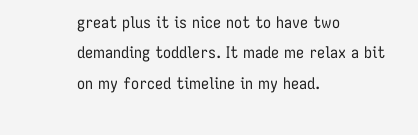great plus it is nice not to have two demanding toddlers. It made me relax a bit on my forced timeline in my head.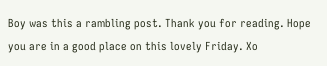Boy was this a rambling post. Thank you for reading. Hope you are in a good place on this lovely Friday. Xo